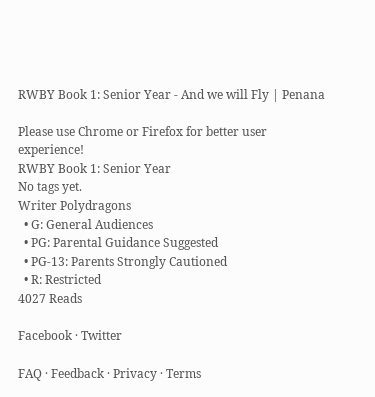RWBY Book 1: Senior Year - And we will Fly | Penana

Please use Chrome or Firefox for better user experience!
RWBY Book 1: Senior Year
No tags yet.
Writer Polydragons
  • G: General Audiences
  • PG: Parental Guidance Suggested
  • PG-13: Parents Strongly Cautioned
  • R: Restricted
4027 Reads

Facebook · Twitter

FAQ · Feedback · Privacy · Terms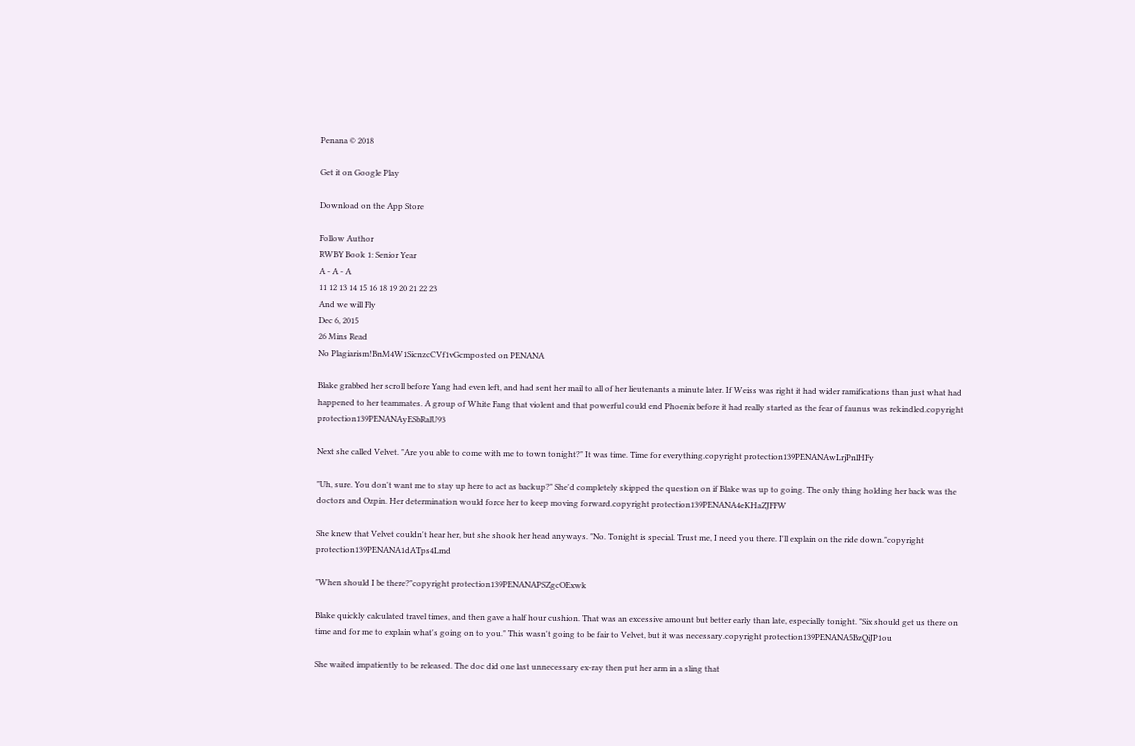Penana © 2018

Get it on Google Play

Download on the App Store

Follow Author
RWBY Book 1: Senior Year
A - A - A
11 12 13 14 15 16 18 19 20 21 22 23
And we will Fly
Dec 6, 2015
26 Mins Read
No Plagiarism!BnM4W1SicnzcCVf1vGcmposted on PENANA

Blake grabbed her scroll before Yang had even left, and had sent her mail to all of her lieutenants a minute later. If Weiss was right it had wider ramifications than just what had happened to her teammates. A group of White Fang that violent and that powerful could end Phoenix before it had really started as the fear of faunus was rekindled.copyright protection139PENANAyESbRalU93

Next she called Velvet. "Are you able to come with me to town tonight?" It was time. Time for everything.copyright protection139PENANAwLrjPnlHFy

"Uh, sure. You don't want me to stay up here to act as backup?" She'd completely skipped the question on if Blake was up to going. The only thing holding her back was the doctors and Ozpin. Her determination would force her to keep moving forward.copyright protection139PENANA4eKHaZJFFW

She knew that Velvet couldn't hear her, but she shook her head anyways. "No. Tonight is special. Trust me, I need you there. I'll explain on the ride down."copyright protection139PENANA1dATps4Lmd

"When should I be there?"copyright protection139PENANAPSZgcOExwk

Blake quickly calculated travel times, and then gave a half hour cushion. That was an excessive amount but better early than late, especially tonight. "Six should get us there on time and for me to explain what's going on to you." This wasn't going to be fair to Velvet, but it was necessary.copyright protection139PENANA5BzQiJP1ou

She waited impatiently to be released. The doc did one last unnecessary ex-ray then put her arm in a sling that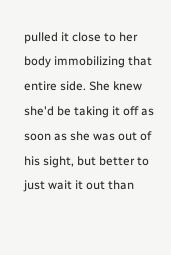pulled it close to her body immobilizing that entire side. She knew she'd be taking it off as soon as she was out of his sight, but better to just wait it out than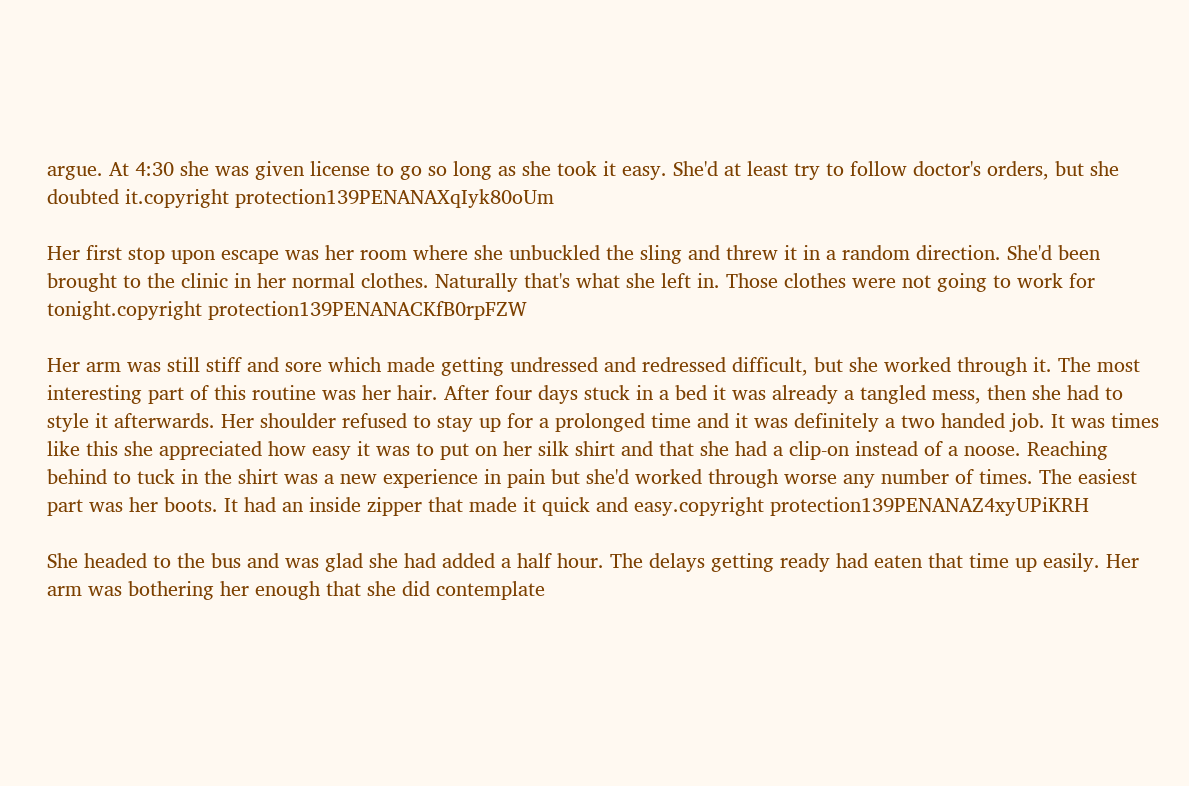argue. At 4:30 she was given license to go so long as she took it easy. She'd at least try to follow doctor's orders, but she doubted it.copyright protection139PENANAXqIyk80oUm

Her first stop upon escape was her room where she unbuckled the sling and threw it in a random direction. She'd been brought to the clinic in her normal clothes. Naturally that's what she left in. Those clothes were not going to work for tonight.copyright protection139PENANACKfB0rpFZW

Her arm was still stiff and sore which made getting undressed and redressed difficult, but she worked through it. The most interesting part of this routine was her hair. After four days stuck in a bed it was already a tangled mess, then she had to style it afterwards. Her shoulder refused to stay up for a prolonged time and it was definitely a two handed job. It was times like this she appreciated how easy it was to put on her silk shirt and that she had a clip-on instead of a noose. Reaching behind to tuck in the shirt was a new experience in pain but she'd worked through worse any number of times. The easiest part was her boots. It had an inside zipper that made it quick and easy.copyright protection139PENANAZ4xyUPiKRH

She headed to the bus and was glad she had added a half hour. The delays getting ready had eaten that time up easily. Her arm was bothering her enough that she did contemplate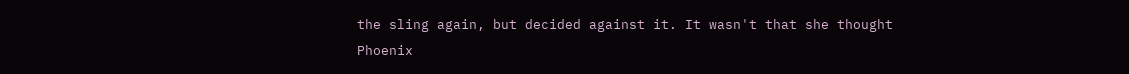the sling again, but decided against it. It wasn't that she thought Phoenix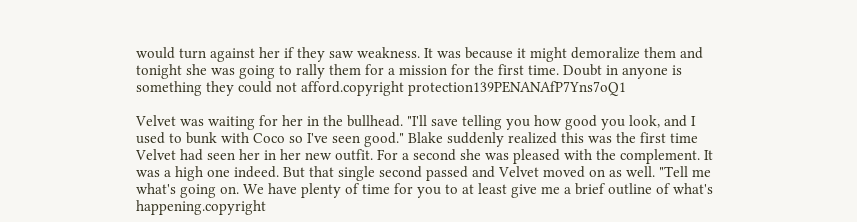would turn against her if they saw weakness. It was because it might demoralize them and tonight she was going to rally them for a mission for the first time. Doubt in anyone is something they could not afford.copyright protection139PENANAfP7Yns7oQ1

Velvet was waiting for her in the bullhead. "I'll save telling you how good you look, and I used to bunk with Coco so I've seen good." Blake suddenly realized this was the first time Velvet had seen her in her new outfit. For a second she was pleased with the complement. It was a high one indeed. But that single second passed and Velvet moved on as well. "Tell me what's going on. We have plenty of time for you to at least give me a brief outline of what's happening.copyright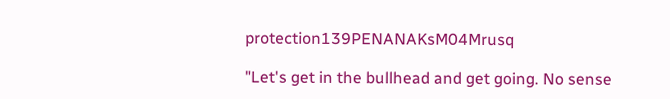protection139PENANAKsM04Mrusq

"Let's get in the bullhead and get going. No sense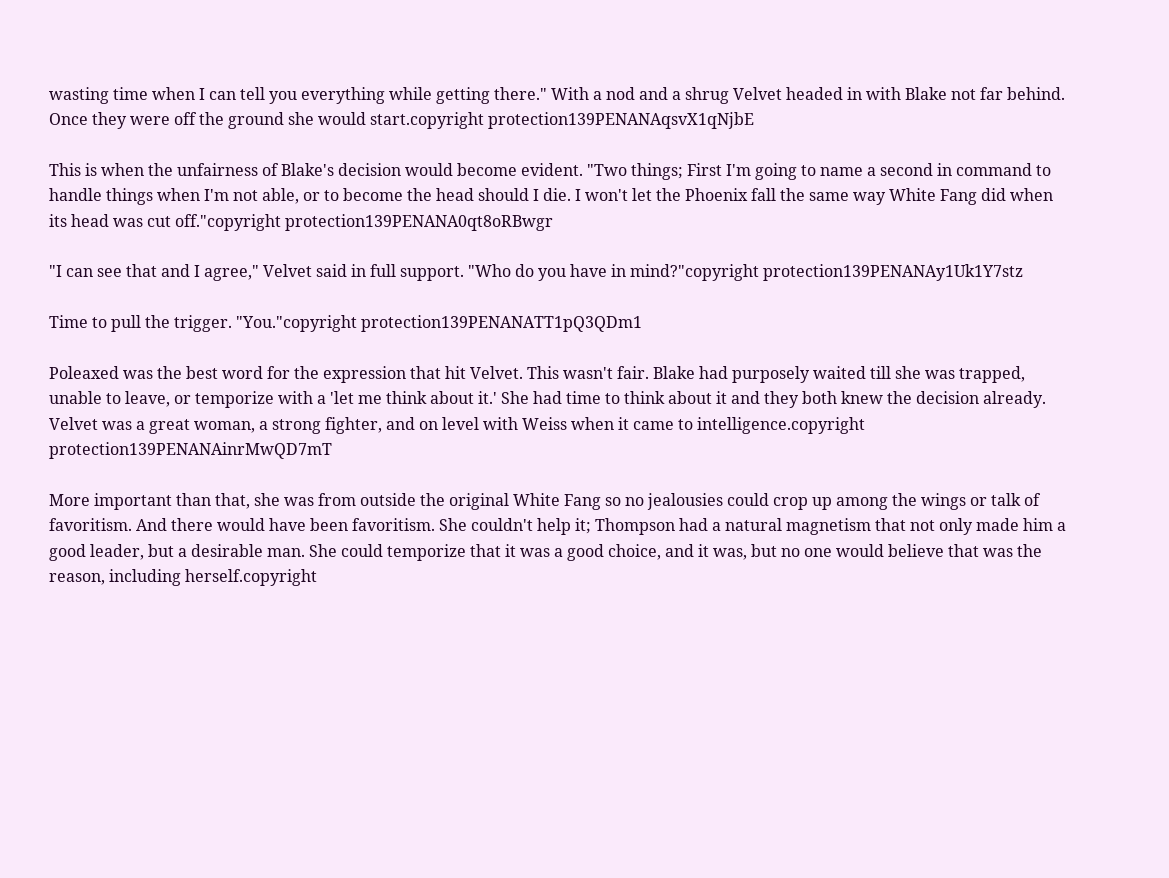wasting time when I can tell you everything while getting there." With a nod and a shrug Velvet headed in with Blake not far behind. Once they were off the ground she would start.copyright protection139PENANAqsvX1qNjbE

This is when the unfairness of Blake's decision would become evident. "Two things; First I'm going to name a second in command to handle things when I'm not able, or to become the head should I die. I won't let the Phoenix fall the same way White Fang did when its head was cut off."copyright protection139PENANA0qt8oRBwgr

"I can see that and I agree," Velvet said in full support. "Who do you have in mind?"copyright protection139PENANAy1Uk1Y7stz

Time to pull the trigger. "You."copyright protection139PENANATT1pQ3QDm1

Poleaxed was the best word for the expression that hit Velvet. This wasn't fair. Blake had purposely waited till she was trapped, unable to leave, or temporize with a 'let me think about it.' She had time to think about it and they both knew the decision already. Velvet was a great woman, a strong fighter, and on level with Weiss when it came to intelligence.copyright protection139PENANAinrMwQD7mT

More important than that, she was from outside the original White Fang so no jealousies could crop up among the wings or talk of favoritism. And there would have been favoritism. She couldn't help it; Thompson had a natural magnetism that not only made him a good leader, but a desirable man. She could temporize that it was a good choice, and it was, but no one would believe that was the reason, including herself.copyright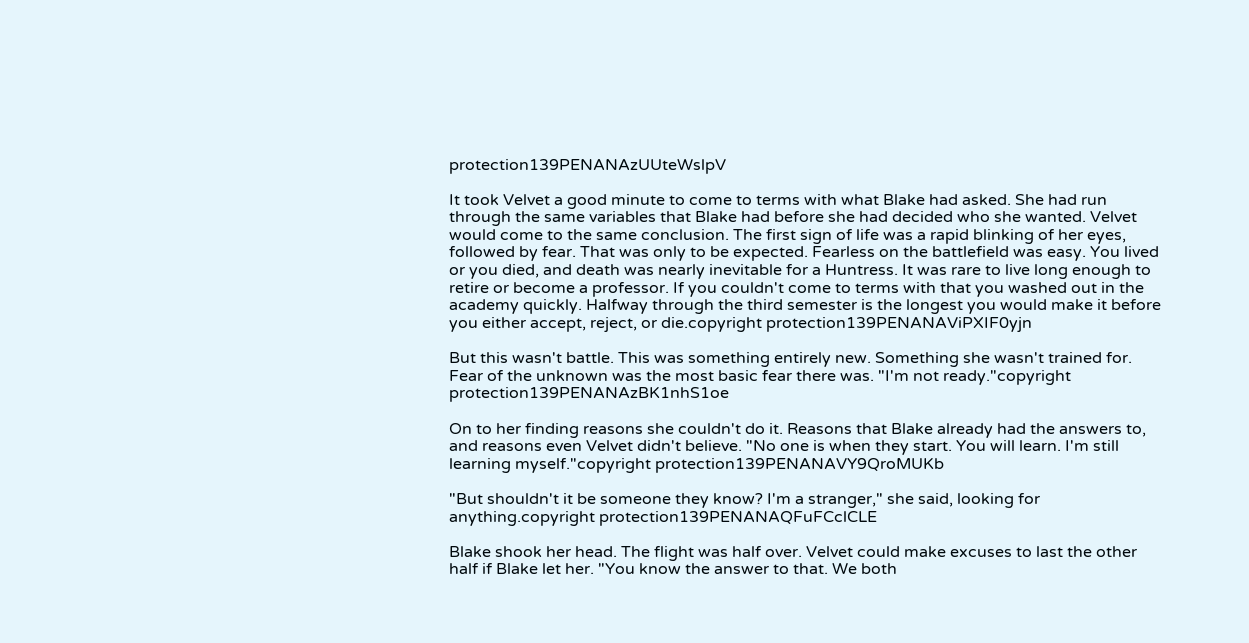protection139PENANAzUUteWslpV

It took Velvet a good minute to come to terms with what Blake had asked. She had run through the same variables that Blake had before she had decided who she wanted. Velvet would come to the same conclusion. The first sign of life was a rapid blinking of her eyes, followed by fear. That was only to be expected. Fearless on the battlefield was easy. You lived or you died, and death was nearly inevitable for a Huntress. It was rare to live long enough to retire or become a professor. If you couldn't come to terms with that you washed out in the academy quickly. Halfway through the third semester is the longest you would make it before you either accept, reject, or die.copyright protection139PENANAViPXIF0yjn

But this wasn't battle. This was something entirely new. Something she wasn't trained for. Fear of the unknown was the most basic fear there was. "I'm not ready."copyright protection139PENANAzBK1nhS1oe

On to her finding reasons she couldn't do it. Reasons that Blake already had the answers to, and reasons even Velvet didn't believe. "No one is when they start. You will learn. I'm still learning myself."copyright protection139PENANAVY9QroMUKb

"But shouldn't it be someone they know? I'm a stranger," she said, looking for anything.copyright protection139PENANAQFuFCclCLE

Blake shook her head. The flight was half over. Velvet could make excuses to last the other half if Blake let her. "You know the answer to that. We both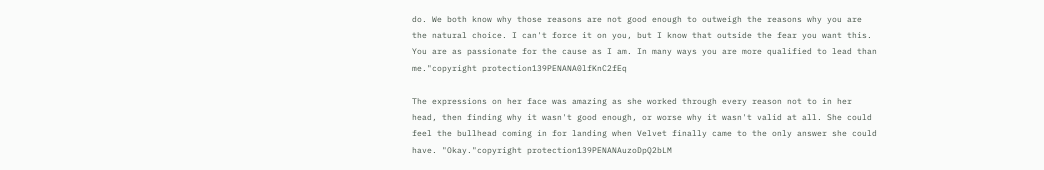do. We both know why those reasons are not good enough to outweigh the reasons why you are the natural choice. I can't force it on you, but I know that outside the fear you want this. You are as passionate for the cause as I am. In many ways you are more qualified to lead than me."copyright protection139PENANA0lfKnC2fEq

The expressions on her face was amazing as she worked through every reason not to in her head, then finding why it wasn't good enough, or worse why it wasn't valid at all. She could feel the bullhead coming in for landing when Velvet finally came to the only answer she could have. "Okay."copyright protection139PENANAuzoDpQ2bLM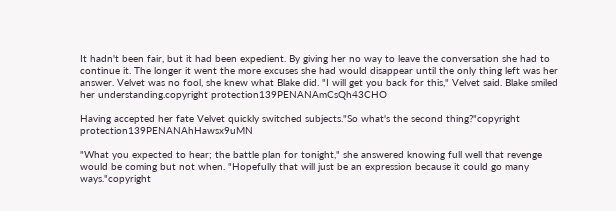It hadn't been fair, but it had been expedient. By giving her no way to leave the conversation she had to continue it. The longer it went the more excuses she had would disappear until the only thing left was her answer. Velvet was no fool, she knew what Blake did. "I will get you back for this," Velvet said. Blake smiled her understanding.copyright protection139PENANAmCsQh43CHO

Having accepted her fate Velvet quickly switched subjects."So what's the second thing?"copyright protection139PENANAhHawsx9uMN

"What you expected to hear; the battle plan for tonight," she answered knowing full well that revenge would be coming but not when. "Hopefully that will just be an expression because it could go many ways."copyright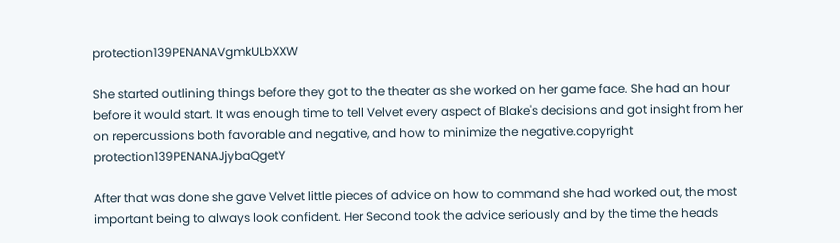protection139PENANAVgmkULbXXW

She started outlining things before they got to the theater as she worked on her game face. She had an hour before it would start. It was enough time to tell Velvet every aspect of Blake's decisions and got insight from her on repercussions both favorable and negative, and how to minimize the negative.copyright protection139PENANAJjybaQgetY

After that was done she gave Velvet little pieces of advice on how to command she had worked out, the most important being to always look confident. Her Second took the advice seriously and by the time the heads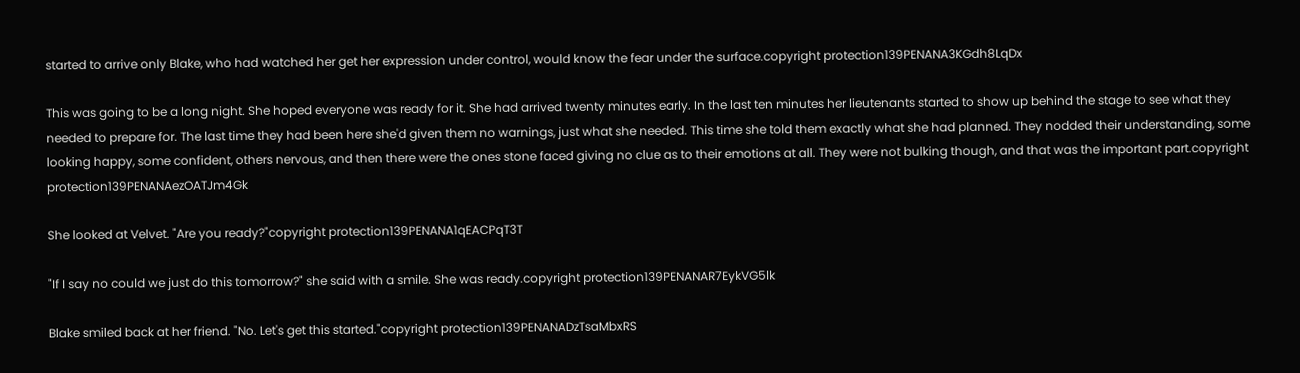started to arrive only Blake, who had watched her get her expression under control, would know the fear under the surface.copyright protection139PENANA3KGdh8LqDx

This was going to be a long night. She hoped everyone was ready for it. She had arrived twenty minutes early. In the last ten minutes her lieutenants started to show up behind the stage to see what they needed to prepare for. The last time they had been here she'd given them no warnings, just what she needed. This time she told them exactly what she had planned. They nodded their understanding, some looking happy, some confident, others nervous, and then there were the ones stone faced giving no clue as to their emotions at all. They were not bulking though, and that was the important part.copyright protection139PENANAezOATJm4Gk

She looked at Velvet. "Are you ready?"copyright protection139PENANA1qEACPqT3T

"If I say no could we just do this tomorrow?" she said with a smile. She was ready.copyright protection139PENANAR7EykVG5lk

Blake smiled back at her friend. "No. Let's get this started."copyright protection139PENANADzTsaMbxRS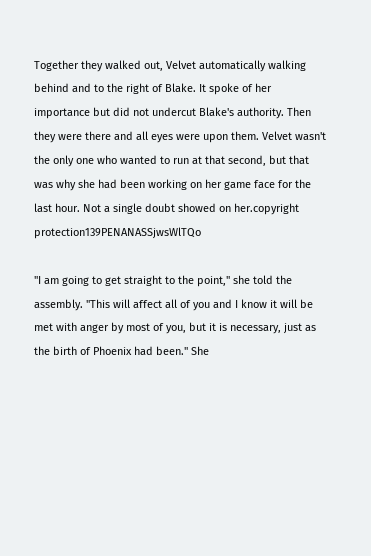Together they walked out, Velvet automatically walking behind and to the right of Blake. It spoke of her importance but did not undercut Blake's authority. Then they were there and all eyes were upon them. Velvet wasn't the only one who wanted to run at that second, but that was why she had been working on her game face for the last hour. Not a single doubt showed on her.copyright protection139PENANASSjwsWlTQo

"I am going to get straight to the point," she told the assembly. "This will affect all of you and I know it will be met with anger by most of you, but it is necessary, just as the birth of Phoenix had been." She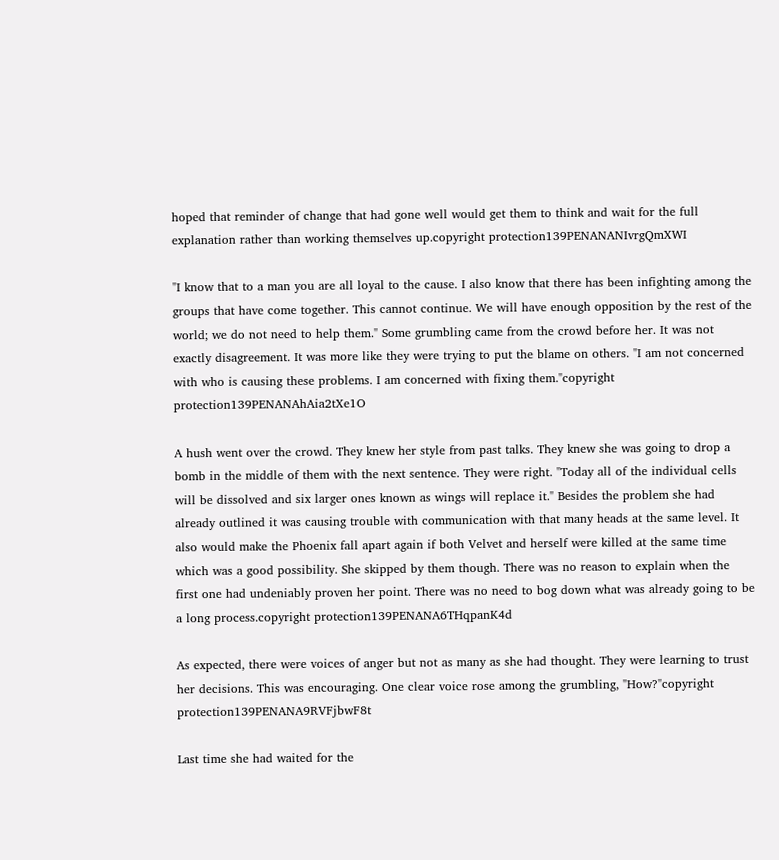hoped that reminder of change that had gone well would get them to think and wait for the full explanation rather than working themselves up.copyright protection139PENANANIvrgQmXWI

"I know that to a man you are all loyal to the cause. I also know that there has been infighting among the groups that have come together. This cannot continue. We will have enough opposition by the rest of the world; we do not need to help them." Some grumbling came from the crowd before her. It was not exactly disagreement. It was more like they were trying to put the blame on others. "I am not concerned with who is causing these problems. I am concerned with fixing them."copyright protection139PENANAhAia2tXe1O

A hush went over the crowd. They knew her style from past talks. They knew she was going to drop a bomb in the middle of them with the next sentence. They were right. "Today all of the individual cells will be dissolved and six larger ones known as wings will replace it." Besides the problem she had already outlined it was causing trouble with communication with that many heads at the same level. It also would make the Phoenix fall apart again if both Velvet and herself were killed at the same time which was a good possibility. She skipped by them though. There was no reason to explain when the first one had undeniably proven her point. There was no need to bog down what was already going to be a long process.copyright protection139PENANA6THqpanK4d

As expected, there were voices of anger but not as many as she had thought. They were learning to trust her decisions. This was encouraging. One clear voice rose among the grumbling, "How?"copyright protection139PENANA9RVFjbwF8t

Last time she had waited for the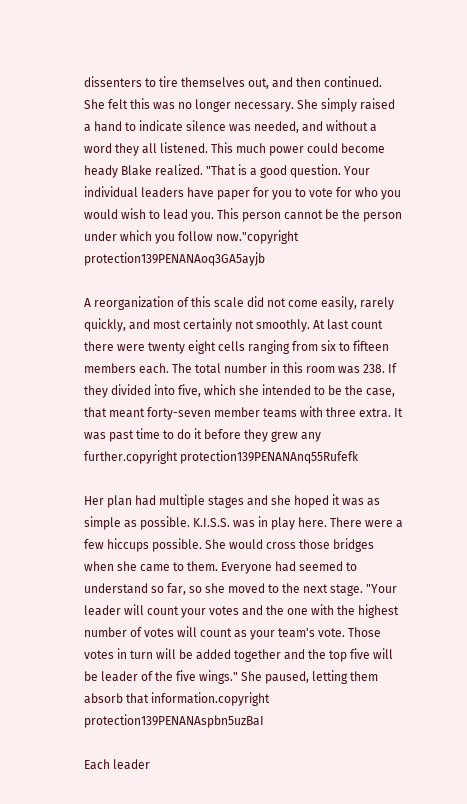dissenters to tire themselves out, and then continued. She felt this was no longer necessary. She simply raised a hand to indicate silence was needed, and without a word they all listened. This much power could become heady Blake realized. "That is a good question. Your individual leaders have paper for you to vote for who you would wish to lead you. This person cannot be the person under which you follow now."copyright protection139PENANAoq3GA5ayjb

A reorganization of this scale did not come easily, rarely quickly, and most certainly not smoothly. At last count there were twenty eight cells ranging from six to fifteen members each. The total number in this room was 238. If they divided into five, which she intended to be the case, that meant forty-seven member teams with three extra. It was past time to do it before they grew any further.copyright protection139PENANAnq55Rufefk

Her plan had multiple stages and she hoped it was as simple as possible. K.I.S.S. was in play here. There were a few hiccups possible. She would cross those bridges when she came to them. Everyone had seemed to understand so far, so she moved to the next stage. "Your leader will count your votes and the one with the highest number of votes will count as your team's vote. Those votes in turn will be added together and the top five will be leader of the five wings." She paused, letting them absorb that information.copyright protection139PENANAspbn5uzBaI

Each leader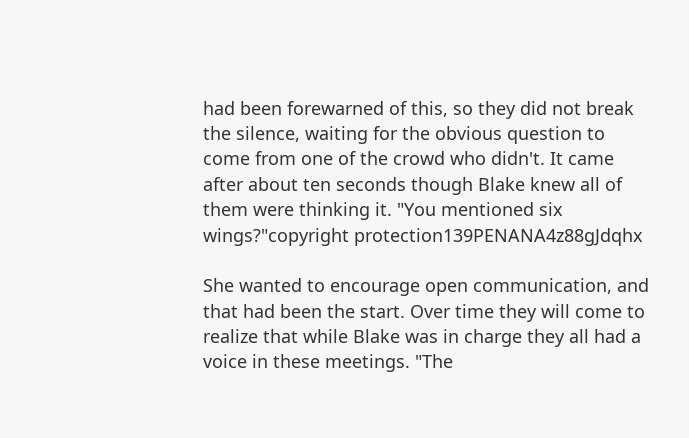had been forewarned of this, so they did not break the silence, waiting for the obvious question to come from one of the crowd who didn't. It came after about ten seconds though Blake knew all of them were thinking it. "You mentioned six wings?"copyright protection139PENANA4z88gJdqhx

She wanted to encourage open communication, and that had been the start. Over time they will come to realize that while Blake was in charge they all had a voice in these meetings. "The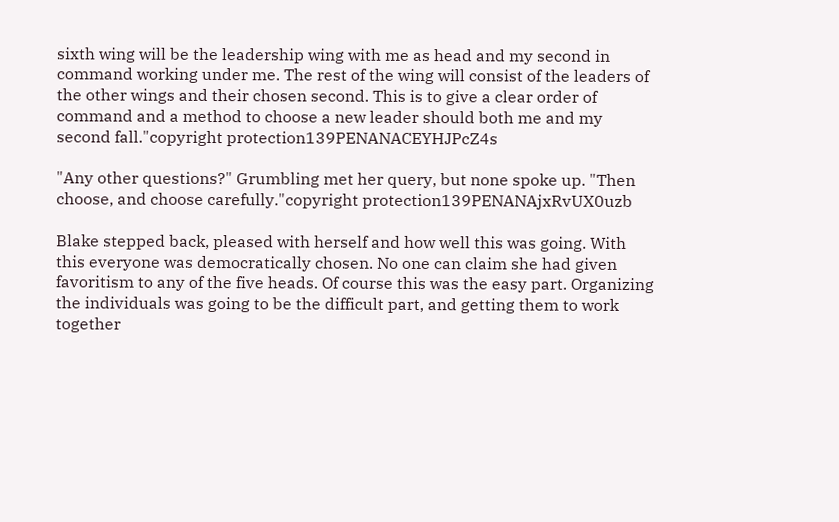sixth wing will be the leadership wing with me as head and my second in command working under me. The rest of the wing will consist of the leaders of the other wings and their chosen second. This is to give a clear order of command and a method to choose a new leader should both me and my second fall."copyright protection139PENANACEYHJPcZ4s

"Any other questions?" Grumbling met her query, but none spoke up. "Then choose, and choose carefully."copyright protection139PENANAjxRvUX0uzb

Blake stepped back, pleased with herself and how well this was going. With this everyone was democratically chosen. No one can claim she had given favoritism to any of the five heads. Of course this was the easy part. Organizing the individuals was going to be the difficult part, and getting them to work together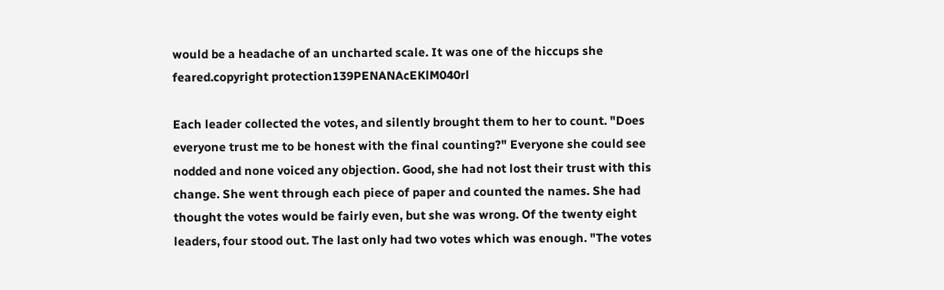would be a headache of an uncharted scale. It was one of the hiccups she feared.copyright protection139PENANAcEKlM040rl

Each leader collected the votes, and silently brought them to her to count. "Does everyone trust me to be honest with the final counting?" Everyone she could see nodded and none voiced any objection. Good, she had not lost their trust with this change. She went through each piece of paper and counted the names. She had thought the votes would be fairly even, but she was wrong. Of the twenty eight leaders, four stood out. The last only had two votes which was enough. "The votes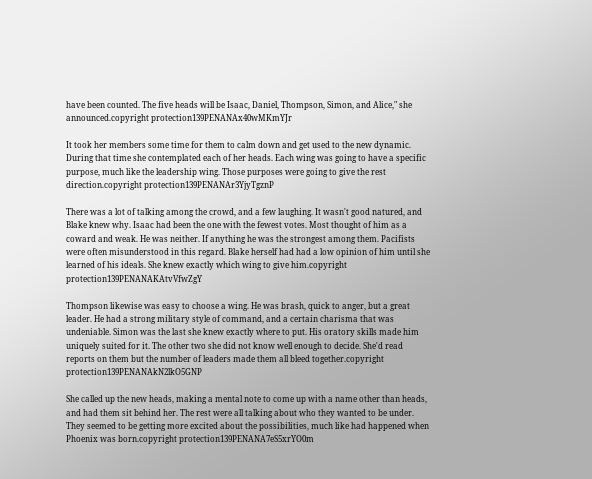have been counted. The five heads will be Isaac, Daniel, Thompson, Simon, and Alice," she announced.copyright protection139PENANAx40wMKmYJr

It took her members some time for them to calm down and get used to the new dynamic. During that time she contemplated each of her heads. Each wing was going to have a specific purpose, much like the leadership wing. Those purposes were going to give the rest direction.copyright protection139PENANAr3YjyTgznP

There was a lot of talking among the crowd, and a few laughing. It wasn't good natured, and Blake knew why. Isaac had been the one with the fewest votes. Most thought of him as a coward and weak. He was neither. If anything he was the strongest among them. Pacifists were often misunderstood in this regard. Blake herself had had a low opinion of him until she learned of his ideals. She knew exactly which wing to give him.copyright protection139PENANAKAtvVfwZgY

Thompson likewise was easy to choose a wing. He was brash, quick to anger, but a great leader. He had a strong military style of command, and a certain charisma that was undeniable. Simon was the last she knew exactly where to put. His oratory skills made him uniquely suited for it. The other two she did not know well enough to decide. She'd read reports on them but the number of leaders made them all bleed together.copyright protection139PENANAkN2lkO5GNP

She called up the new heads, making a mental note to come up with a name other than heads, and had them sit behind her. The rest were all talking about who they wanted to be under. They seemed to be getting more excited about the possibilities, much like had happened when Phoenix was born.copyright protection139PENANA7eS5xrYO0m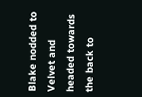Blake nodded to Velvet and headed towards the back to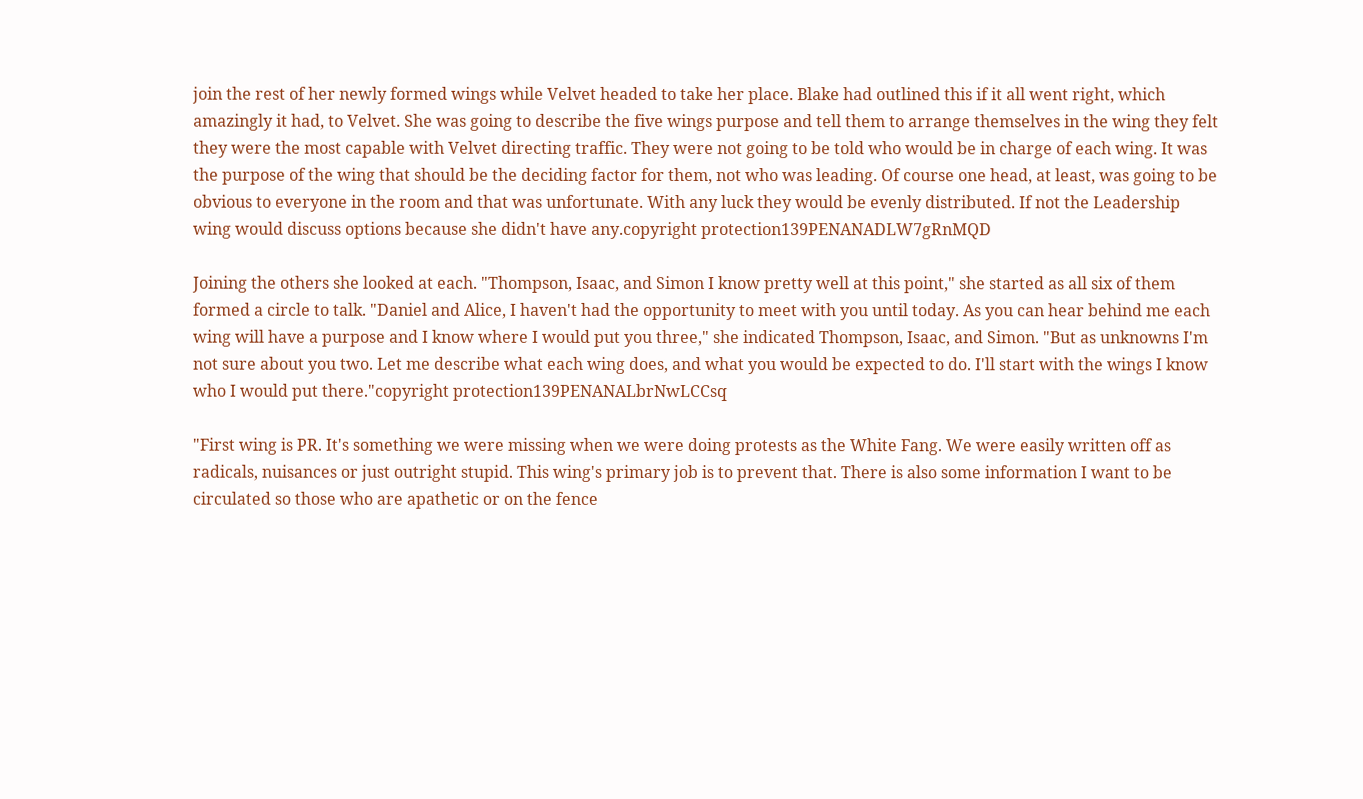join the rest of her newly formed wings while Velvet headed to take her place. Blake had outlined this if it all went right, which amazingly it had, to Velvet. She was going to describe the five wings purpose and tell them to arrange themselves in the wing they felt they were the most capable with Velvet directing traffic. They were not going to be told who would be in charge of each wing. It was the purpose of the wing that should be the deciding factor for them, not who was leading. Of course one head, at least, was going to be obvious to everyone in the room and that was unfortunate. With any luck they would be evenly distributed. If not the Leadership wing would discuss options because she didn't have any.copyright protection139PENANADLW7gRnMQD

Joining the others she looked at each. "Thompson, Isaac, and Simon I know pretty well at this point," she started as all six of them formed a circle to talk. "Daniel and Alice, I haven't had the opportunity to meet with you until today. As you can hear behind me each wing will have a purpose and I know where I would put you three," she indicated Thompson, Isaac, and Simon. "But as unknowns I'm not sure about you two. Let me describe what each wing does, and what you would be expected to do. I'll start with the wings I know who I would put there."copyright protection139PENANALbrNwLCCsq

"First wing is PR. It's something we were missing when we were doing protests as the White Fang. We were easily written off as radicals, nuisances or just outright stupid. This wing's primary job is to prevent that. There is also some information I want to be circulated so those who are apathetic or on the fence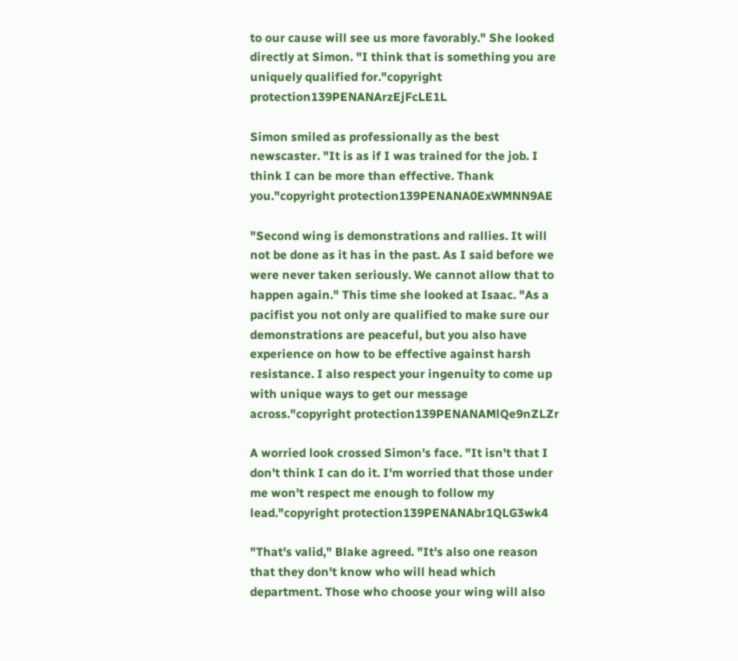to our cause will see us more favorably." She looked directly at Simon. "I think that is something you are uniquely qualified for."copyright protection139PENANArzEjFcLE1L

Simon smiled as professionally as the best newscaster. "It is as if I was trained for the job. I think I can be more than effective. Thank you."copyright protection139PENANA0ExWMNN9AE

"Second wing is demonstrations and rallies. It will not be done as it has in the past. As I said before we were never taken seriously. We cannot allow that to happen again." This time she looked at Isaac. "As a pacifist you not only are qualified to make sure our demonstrations are peaceful, but you also have experience on how to be effective against harsh resistance. I also respect your ingenuity to come up with unique ways to get our message across."copyright protection139PENANAMlQe9nZLZr

A worried look crossed Simon's face. "It isn't that I don't think I can do it. I'm worried that those under me won't respect me enough to follow my lead."copyright protection139PENANAbr1QLG3wk4

"That's valid," Blake agreed. "It's also one reason that they don't know who will head which department. Those who choose your wing will also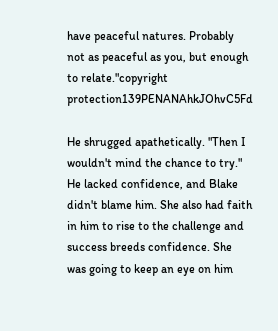have peaceful natures. Probably not as peaceful as you, but enough to relate."copyright protection139PENANAhkJOhvC5Fd

He shrugged apathetically. "Then I wouldn't mind the chance to try." He lacked confidence, and Blake didn't blame him. She also had faith in him to rise to the challenge and success breeds confidence. She was going to keep an eye on him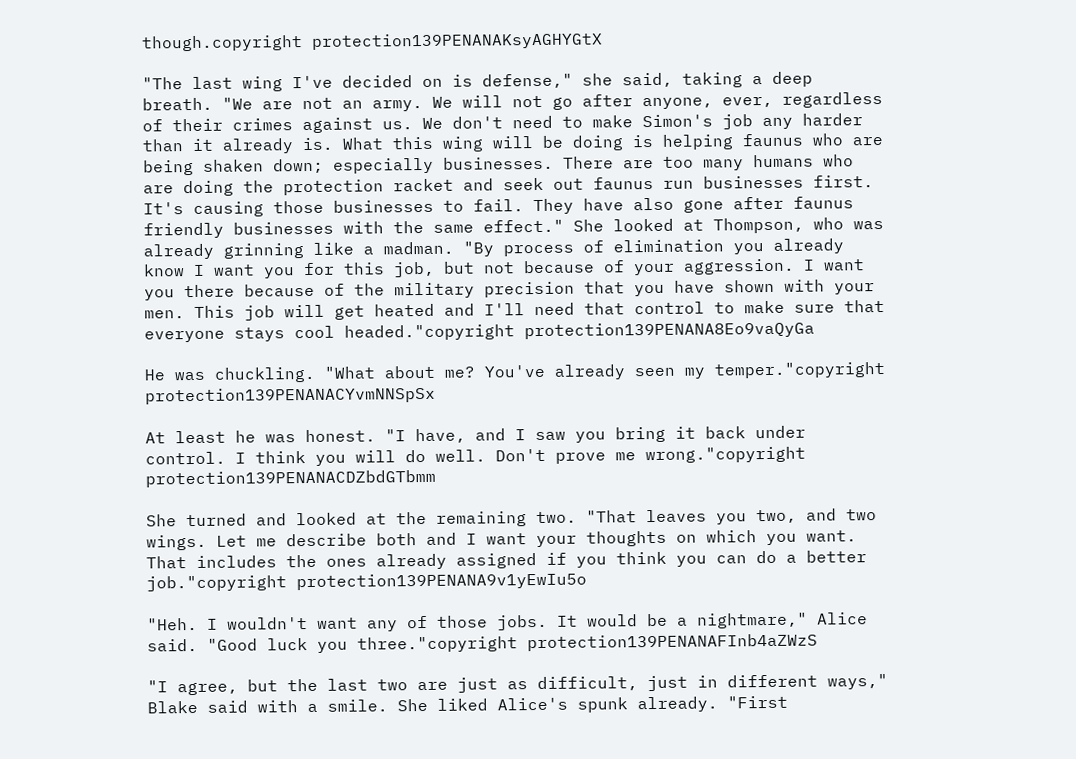though.copyright protection139PENANAKsyAGHYGtX

"The last wing I've decided on is defense," she said, taking a deep breath. "We are not an army. We will not go after anyone, ever, regardless of their crimes against us. We don't need to make Simon's job any harder than it already is. What this wing will be doing is helping faunus who are being shaken down; especially businesses. There are too many humans who are doing the protection racket and seek out faunus run businesses first. It's causing those businesses to fail. They have also gone after faunus friendly businesses with the same effect." She looked at Thompson, who was already grinning like a madman. "By process of elimination you already know I want you for this job, but not because of your aggression. I want you there because of the military precision that you have shown with your men. This job will get heated and I'll need that control to make sure that everyone stays cool headed."copyright protection139PENANA8Eo9vaQyGa

He was chuckling. "What about me? You've already seen my temper."copyright protection139PENANACYvmNNSpSx

At least he was honest. "I have, and I saw you bring it back under control. I think you will do well. Don't prove me wrong."copyright protection139PENANACDZbdGTbmm

She turned and looked at the remaining two. "That leaves you two, and two wings. Let me describe both and I want your thoughts on which you want. That includes the ones already assigned if you think you can do a better job."copyright protection139PENANA9v1yEwIu5o

"Heh. I wouldn't want any of those jobs. It would be a nightmare," Alice said. "Good luck you three."copyright protection139PENANAFInb4aZWzS

"I agree, but the last two are just as difficult, just in different ways," Blake said with a smile. She liked Alice's spunk already. "First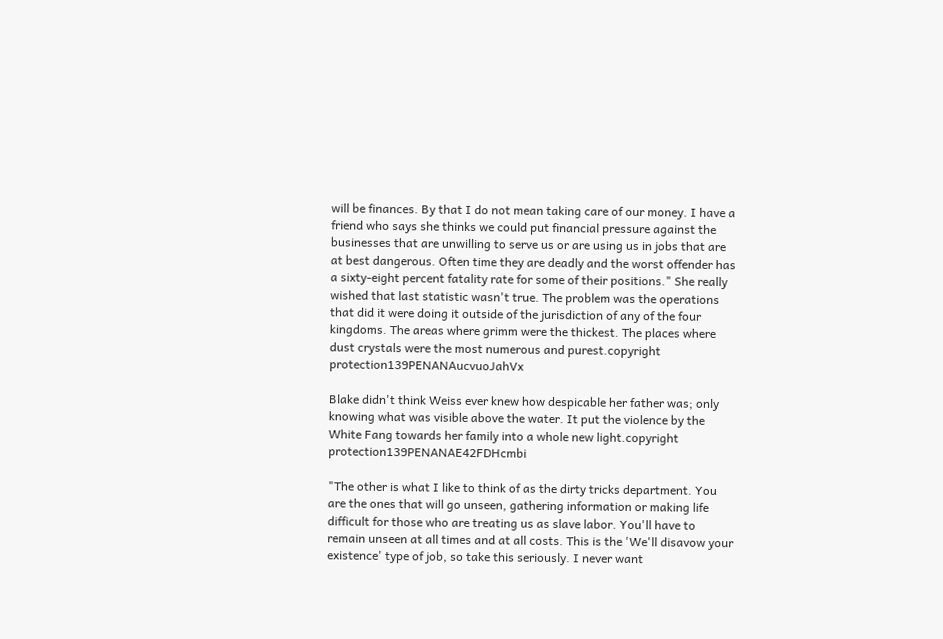will be finances. By that I do not mean taking care of our money. I have a friend who says she thinks we could put financial pressure against the businesses that are unwilling to serve us or are using us in jobs that are at best dangerous. Often time they are deadly and the worst offender has a sixty-eight percent fatality rate for some of their positions." She really wished that last statistic wasn't true. The problem was the operations that did it were doing it outside of the jurisdiction of any of the four kingdoms. The areas where grimm were the thickest. The places where dust crystals were the most numerous and purest.copyright protection139PENANAucvuoJahVx

Blake didn't think Weiss ever knew how despicable her father was; only knowing what was visible above the water. It put the violence by the White Fang towards her family into a whole new light.copyright protection139PENANAE42FDHcmbi

"The other is what I like to think of as the dirty tricks department. You are the ones that will go unseen, gathering information or making life difficult for those who are treating us as slave labor. You'll have to remain unseen at all times and at all costs. This is the 'We'll disavow your existence' type of job, so take this seriously. I never want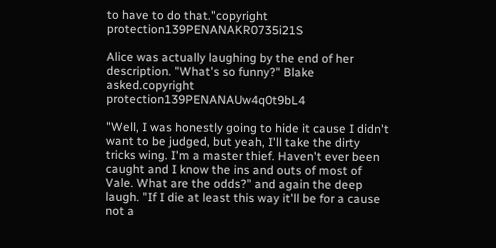to have to do that."copyright protection139PENANAKR0735i21S

Alice was actually laughing by the end of her description. "What's so funny?" Blake asked.copyright protection139PENANAUw4q0t9bL4

"Well, I was honestly going to hide it cause I didn't want to be judged, but yeah, I'll take the dirty tricks wing. I'm a master thief. Haven't ever been caught and I know the ins and outs of most of Vale. What are the odds?" and again the deep laugh. "If I die at least this way it'll be for a cause not a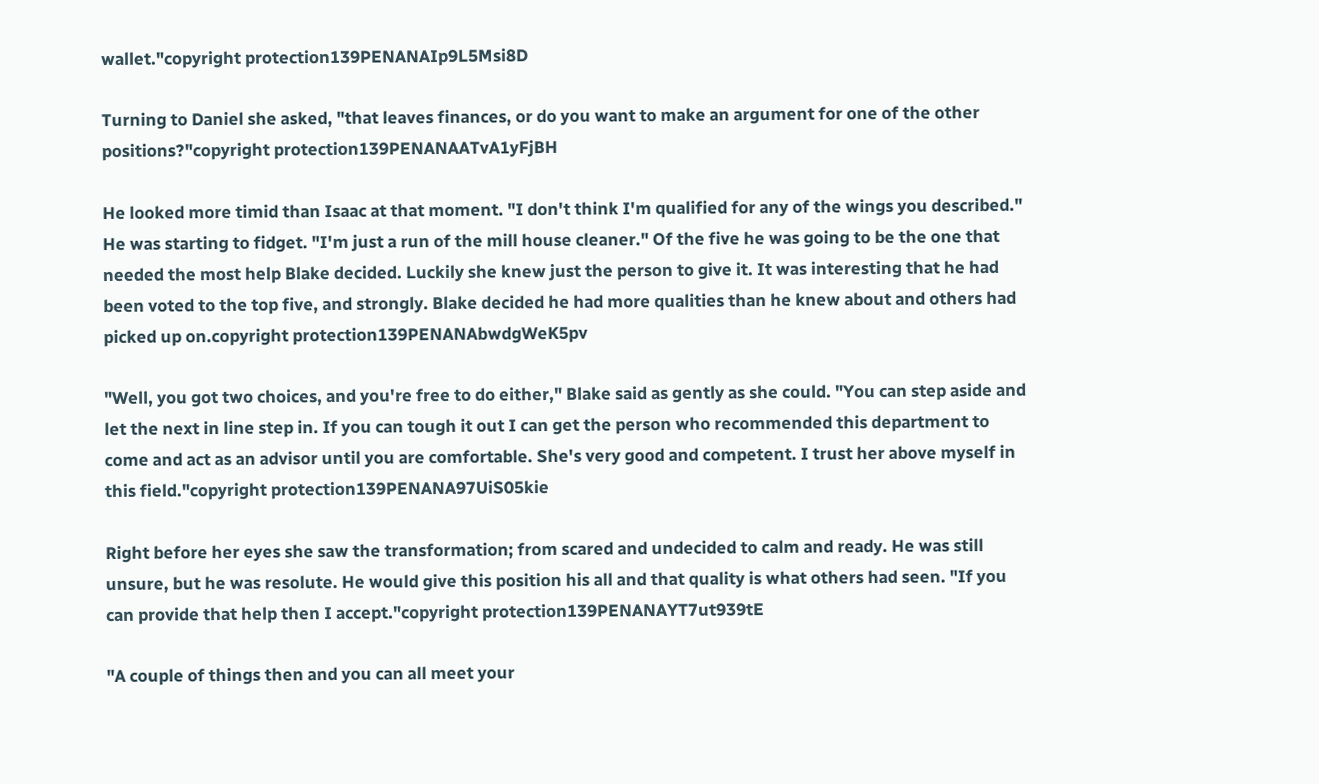wallet."copyright protection139PENANAIp9L5Msi8D

Turning to Daniel she asked, "that leaves finances, or do you want to make an argument for one of the other positions?"copyright protection139PENANAATvA1yFjBH

He looked more timid than Isaac at that moment. "I don't think I'm qualified for any of the wings you described." He was starting to fidget. "I'm just a run of the mill house cleaner." Of the five he was going to be the one that needed the most help Blake decided. Luckily she knew just the person to give it. It was interesting that he had been voted to the top five, and strongly. Blake decided he had more qualities than he knew about and others had picked up on.copyright protection139PENANAbwdgWeK5pv

"Well, you got two choices, and you're free to do either," Blake said as gently as she could. "You can step aside and let the next in line step in. If you can tough it out I can get the person who recommended this department to come and act as an advisor until you are comfortable. She's very good and competent. I trust her above myself in this field."copyright protection139PENANA97UiS05kie

Right before her eyes she saw the transformation; from scared and undecided to calm and ready. He was still unsure, but he was resolute. He would give this position his all and that quality is what others had seen. "If you can provide that help then I accept."copyright protection139PENANAYT7ut939tE

"A couple of things then and you can all meet your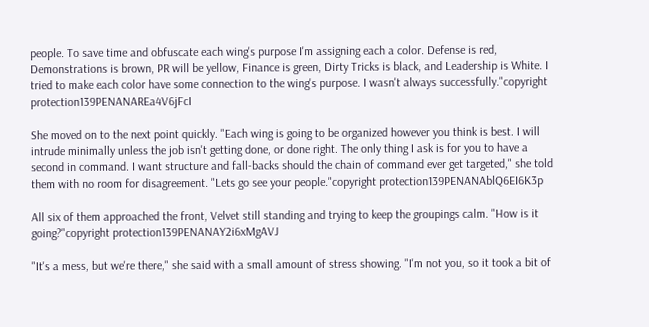people. To save time and obfuscate each wing's purpose I'm assigning each a color. Defense is red, Demonstrations is brown, PR will be yellow, Finance is green, Dirty Tricks is black, and Leadership is White. I tried to make each color have some connection to the wing's purpose. I wasn't always successfully."copyright protection139PENANAREa4V6jFcI

She moved on to the next point quickly. "Each wing is going to be organized however you think is best. I will intrude minimally unless the job isn't getting done, or done right. The only thing I ask is for you to have a second in command. I want structure and fall-backs should the chain of command ever get targeted," she told them with no room for disagreement. "Lets go see your people."copyright protection139PENANAblQ6EI6K3p

All six of them approached the front, Velvet still standing and trying to keep the groupings calm. "How is it going?"copyright protection139PENANAY2i6xMgAVJ

"It's a mess, but we're there," she said with a small amount of stress showing. "I'm not you, so it took a bit of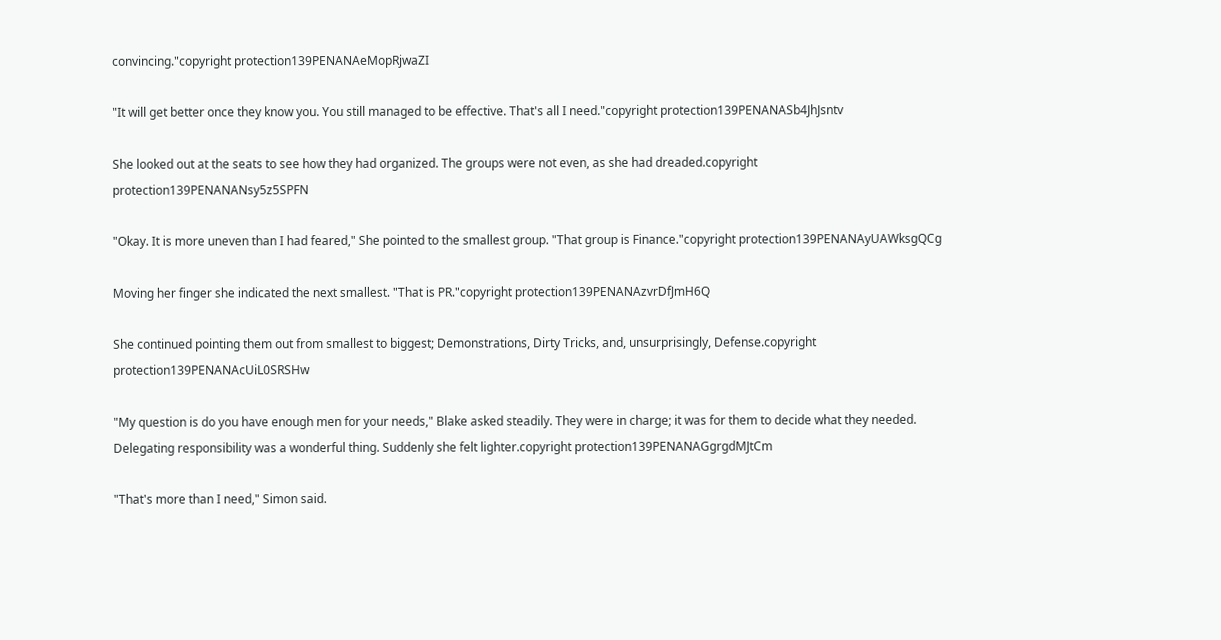convincing."copyright protection139PENANAeMopRjwaZI

"It will get better once they know you. You still managed to be effective. That's all I need."copyright protection139PENANASb4JhJsntv

She looked out at the seats to see how they had organized. The groups were not even, as she had dreaded.copyright protection139PENANANsy5z5SPFN

"Okay. It is more uneven than I had feared," She pointed to the smallest group. "That group is Finance."copyright protection139PENANAyUAWksgQCg

Moving her finger she indicated the next smallest. "That is PR."copyright protection139PENANAzvrDfJmH6Q

She continued pointing them out from smallest to biggest; Demonstrations, Dirty Tricks, and, unsurprisingly, Defense.copyright protection139PENANAcUiL0SRSHw

"My question is do you have enough men for your needs," Blake asked steadily. They were in charge; it was for them to decide what they needed. Delegating responsibility was a wonderful thing. Suddenly she felt lighter.copyright protection139PENANAGgrgdMJtCm

"That's more than I need," Simon said.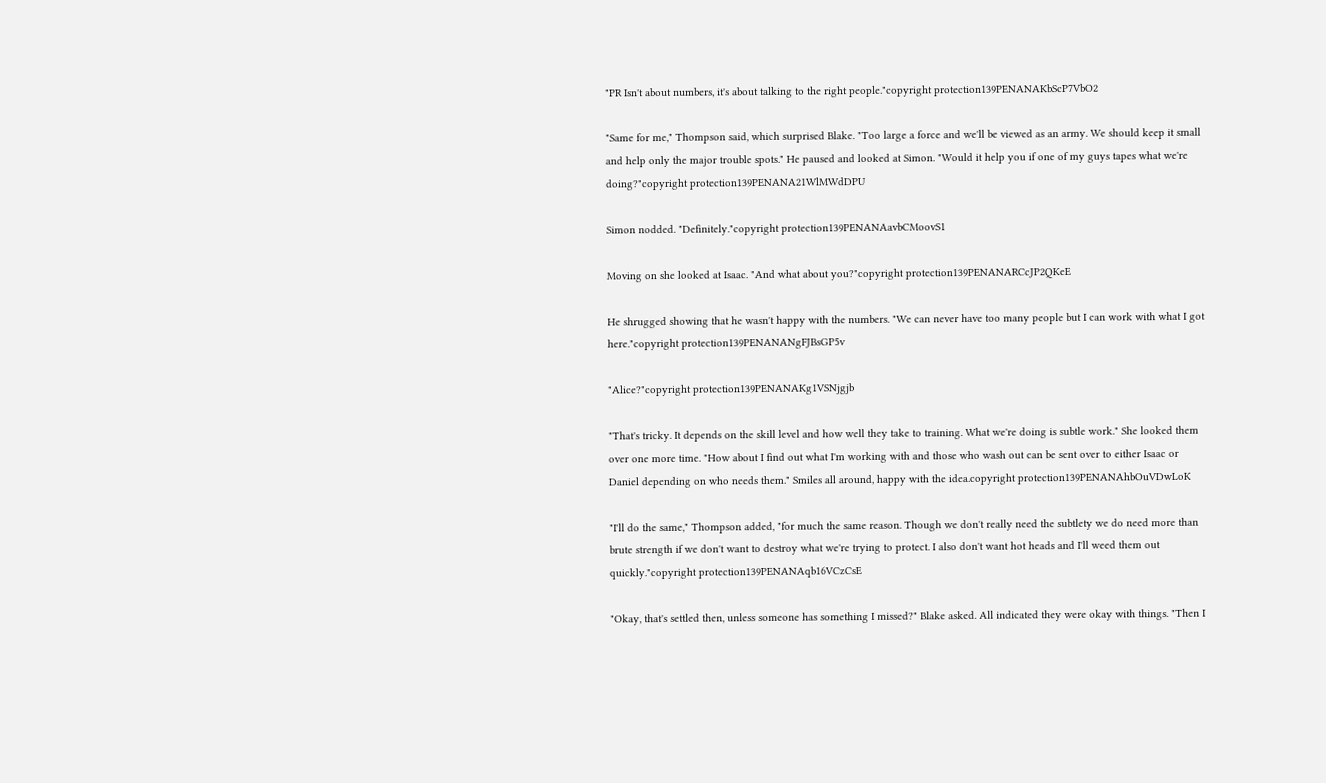"PR Isn't about numbers, it's about talking to the right people."copyright protection139PENANAKbScP7VbO2

"Same for me," Thompson said, which surprised Blake. "Too large a force and we'll be viewed as an army. We should keep it small and help only the major trouble spots." He paused and looked at Simon. "Would it help you if one of my guys tapes what we're doing?"copyright protection139PENANA21WlMWdDPU

Simon nodded. "Definitely."copyright protection139PENANAavbCMoovS1

Moving on she looked at Isaac. "And what about you?"copyright protection139PENANARCcJP2QKeE

He shrugged showing that he wasn't happy with the numbers. "We can never have too many people but I can work with what I got here."copyright protection139PENANANgFJBsGP5v

"Alice?"copyright protection139PENANAKg1VSNjgjb

"That's tricky. It depends on the skill level and how well they take to training. What we're doing is subtle work." She looked them over one more time. "How about I find out what I'm working with and those who wash out can be sent over to either Isaac or Daniel depending on who needs them." Smiles all around, happy with the idea.copyright protection139PENANAhbOuVDwLoK

"I'll do the same," Thompson added, "for much the same reason. Though we don't really need the subtlety we do need more than brute strength if we don't want to destroy what we're trying to protect. I also don't want hot heads and I'll weed them out quickly."copyright protection139PENANAqb16VCzCsE

"Okay, that's settled then, unless someone has something I missed?" Blake asked. All indicated they were okay with things. "Then I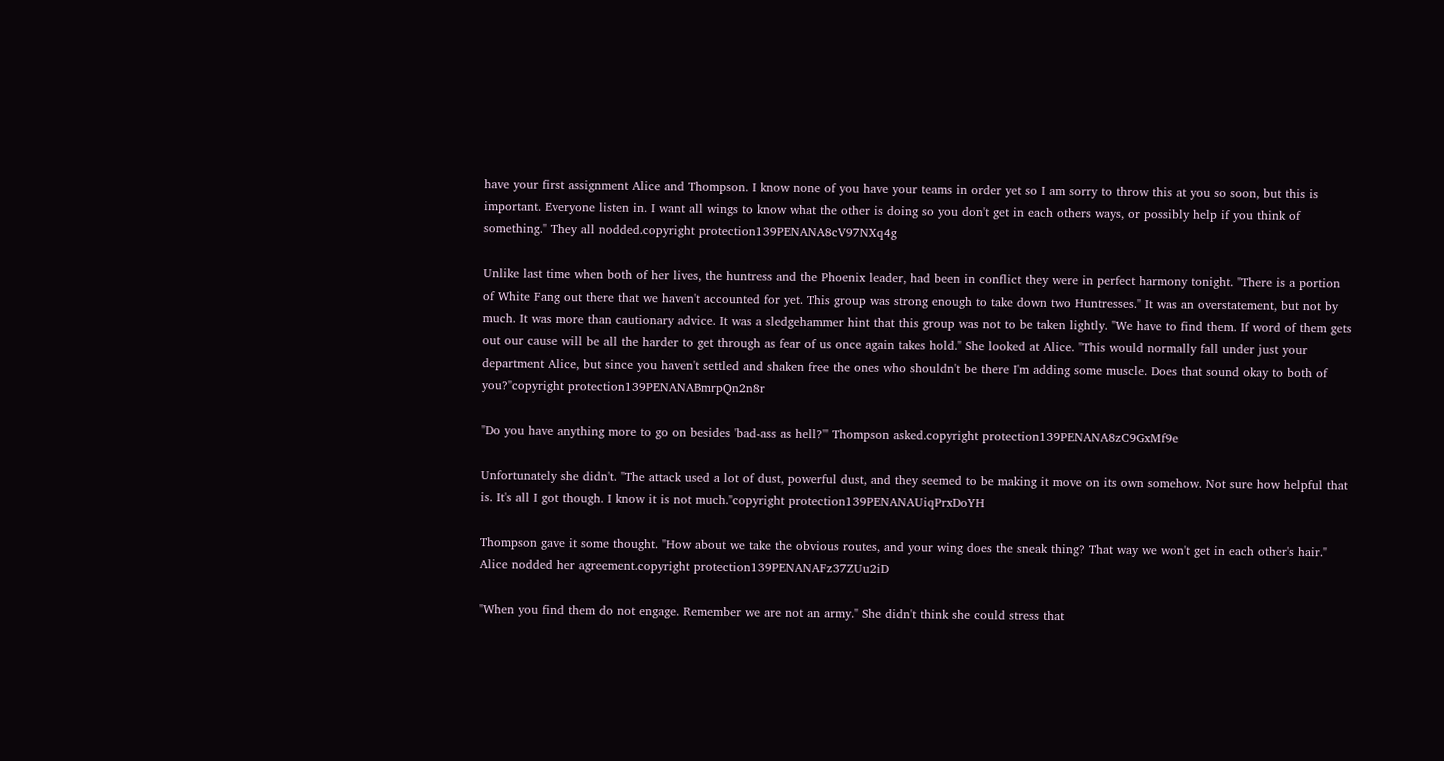have your first assignment Alice and Thompson. I know none of you have your teams in order yet so I am sorry to throw this at you so soon, but this is important. Everyone listen in. I want all wings to know what the other is doing so you don't get in each others ways, or possibly help if you think of something." They all nodded.copyright protection139PENANA8cV97NXq4g

Unlike last time when both of her lives, the huntress and the Phoenix leader, had been in conflict they were in perfect harmony tonight. "There is a portion of White Fang out there that we haven't accounted for yet. This group was strong enough to take down two Huntresses." It was an overstatement, but not by much. It was more than cautionary advice. It was a sledgehammer hint that this group was not to be taken lightly. "We have to find them. If word of them gets out our cause will be all the harder to get through as fear of us once again takes hold." She looked at Alice. "This would normally fall under just your department Alice, but since you haven't settled and shaken free the ones who shouldn't be there I'm adding some muscle. Does that sound okay to both of you?"copyright protection139PENANABmrpQn2n8r

"Do you have anything more to go on besides 'bad-ass as hell?'" Thompson asked.copyright protection139PENANA8zC9GxMf9e

Unfortunately she didn't. "The attack used a lot of dust, powerful dust, and they seemed to be making it move on its own somehow. Not sure how helpful that is. It's all I got though. I know it is not much."copyright protection139PENANAUiqPrxDoYH

Thompson gave it some thought. "How about we take the obvious routes, and your wing does the sneak thing? That way we won't get in each other's hair." Alice nodded her agreement.copyright protection139PENANAFz37ZUu2iD

"When you find them do not engage. Remember we are not an army." She didn't think she could stress that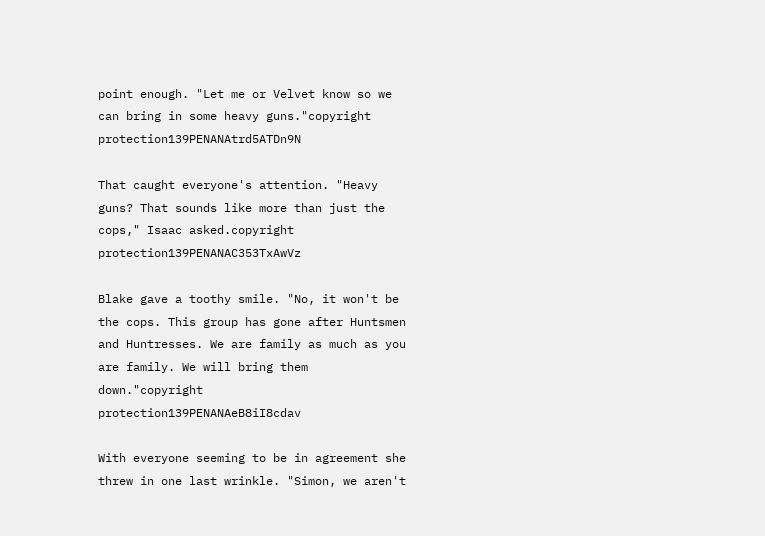point enough. "Let me or Velvet know so we can bring in some heavy guns."copyright protection139PENANAtrd5ATDn9N

That caught everyone's attention. "Heavy guns? That sounds like more than just the cops," Isaac asked.copyright protection139PENANAC353TxAwVz

Blake gave a toothy smile. "No, it won't be the cops. This group has gone after Huntsmen and Huntresses. We are family as much as you are family. We will bring them down."copyright protection139PENANAeB8iI8cdav

With everyone seeming to be in agreement she threw in one last wrinkle. "Simon, we aren't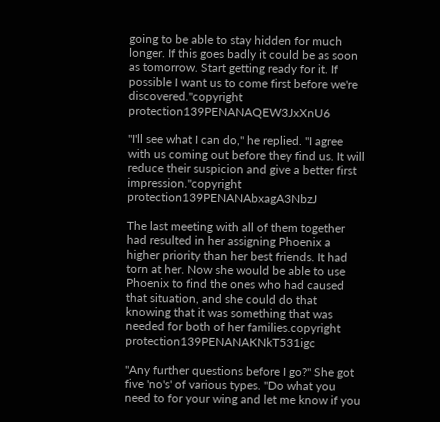going to be able to stay hidden for much longer. If this goes badly it could be as soon as tomorrow. Start getting ready for it. If possible I want us to come first before we're discovered."copyright protection139PENANAQEW3JxXnU6

"I'll see what I can do," he replied. "I agree with us coming out before they find us. It will reduce their suspicion and give a better first impression."copyright protection139PENANAbxagA3NbzJ

The last meeting with all of them together had resulted in her assigning Phoenix a higher priority than her best friends. It had torn at her. Now she would be able to use Phoenix to find the ones who had caused that situation, and she could do that knowing that it was something that was needed for both of her families.copyright protection139PENANAKNkT531igc

"Any further questions before I go?" She got five 'no's' of various types. "Do what you need to for your wing and let me know if you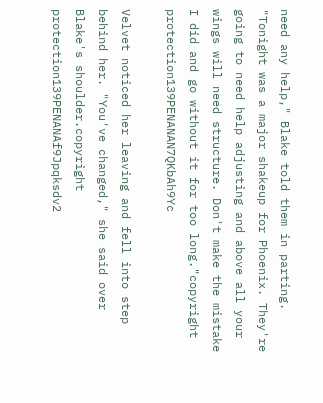need any help," Blake told them in parting. "Tonight was a major shakeup for Phoenix. They're going to need help adjusting and above all your wings will need structure. Don't make the mistake I did and go without it for too long."copyright protection139PENANAN7QKbAh9Yc

Velvet noticed her leaving and fell into step behind her. "You've changed," she said over Blake's shoulder.copyright protection139PENANAf9Jpqksdv2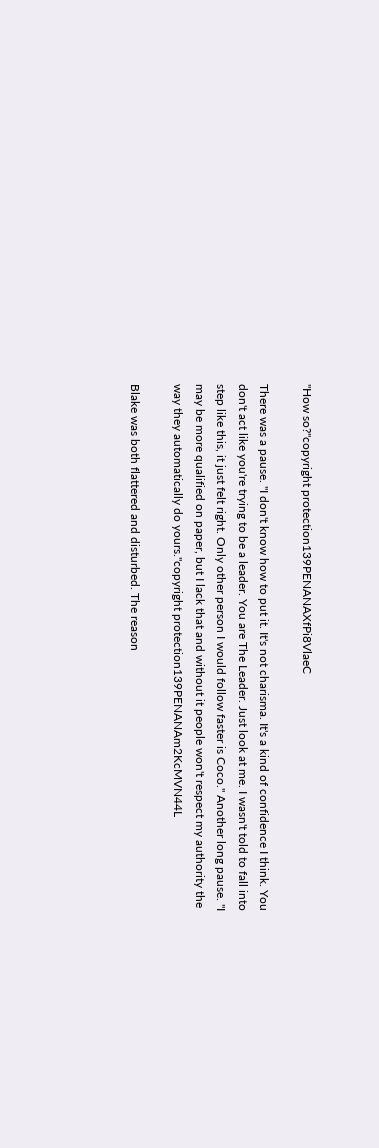"How so?"copyright protection139PENANAXfPi8VlaeC

There was a pause. "I don't know how to put it. It's not charisma. It's a kind of confidence I think. You don't act like you're trying to be a leader. You are The Leader. Just look at me. I wasn't told to fall into step like this, it just felt right. Only other person I would follow faster is Coco." Another long pause. "I may be more qualified on paper, but I lack that and without it people won't respect my authority the way they automatically do yours."copyright protection139PENANAm2KcMVN44L

Blake was both flattered and disturbed. The reason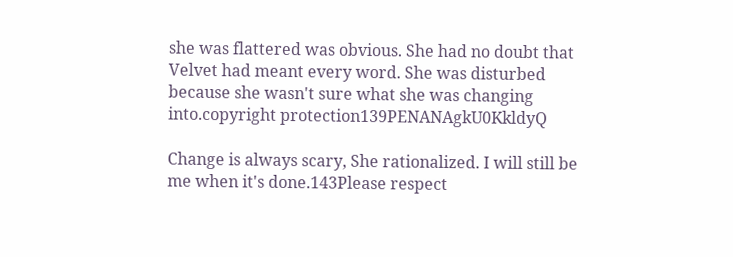she was flattered was obvious. She had no doubt that Velvet had meant every word. She was disturbed because she wasn't sure what she was changing into.copyright protection139PENANAgkU0KkldyQ

Change is always scary, She rationalized. I will still be me when it's done.143Please respect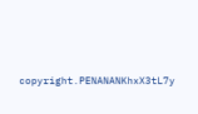copyright.PENANANKhxX3tL7y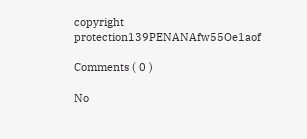copyright protection139PENANAfw55Oe1aof

Comments ( 0 )

No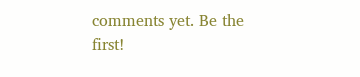comments yet. Be the first!